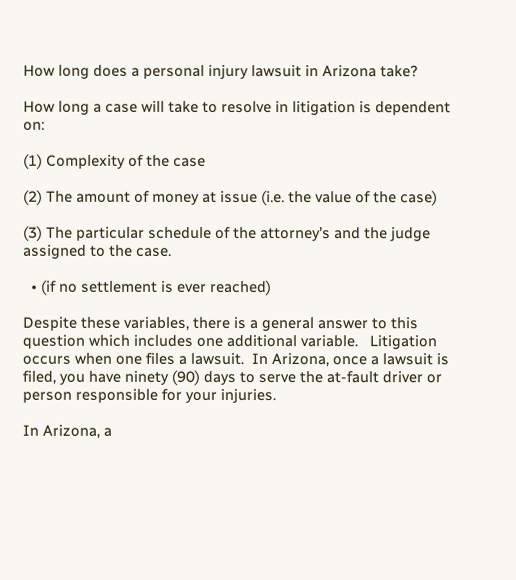How long does a personal injury lawsuit in Arizona take?

How long a case will take to resolve in litigation is dependent on:

(1) Complexity of the case

(2) The amount of money at issue (i.e. the value of the case)

(3) The particular schedule of the attorney’s and the judge assigned to the case.

  • (if no settlement is ever reached)

Despite these variables, there is a general answer to this question which includes one additional variable.   Litigation occurs when one files a lawsuit.  In Arizona, once a lawsuit is filed, you have ninety (90) days to serve the at-fault driver or person responsible for your injuries.

In Arizona, a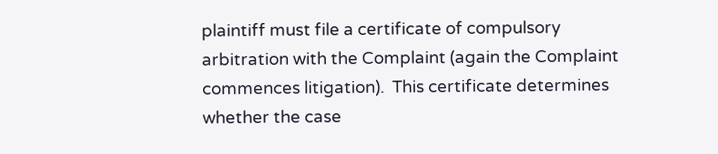plaintiff must file a certificate of compulsory arbitration with the Complaint (again the Complaint commences litigation).  This certificate determines whether the case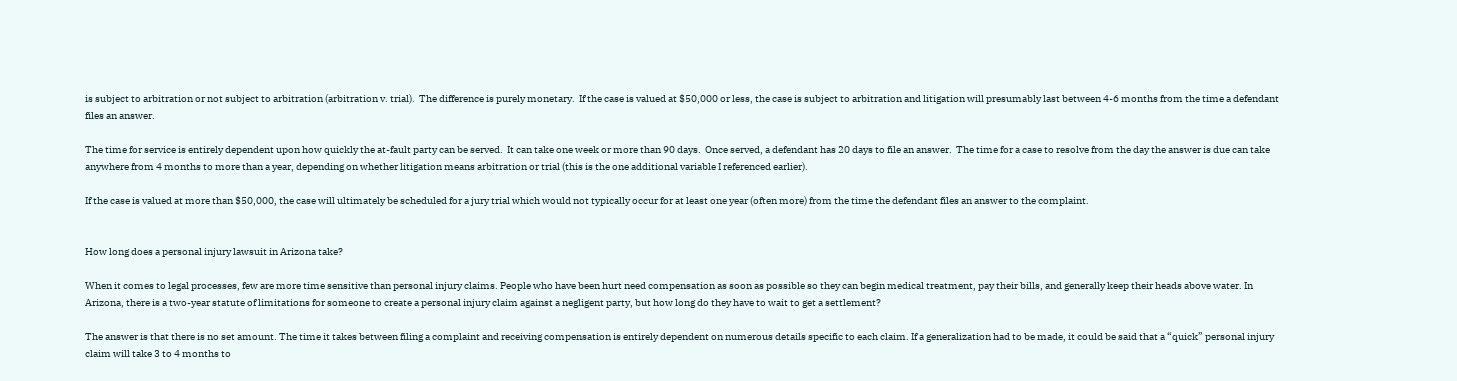is subject to arbitration or not subject to arbitration (arbitration v. trial).  The difference is purely monetary.  If the case is valued at $50,000 or less, the case is subject to arbitration and litigation will presumably last between 4-6 months from the time a defendant files an answer.

The time for service is entirely dependent upon how quickly the at-fault party can be served.  It can take one week or more than 90 days.  Once served, a defendant has 20 days to file an answer.  The time for a case to resolve from the day the answer is due can take anywhere from 4 months to more than a year, depending on whether litigation means arbitration or trial (this is the one additional variable I referenced earlier).

If the case is valued at more than $50,000, the case will ultimately be scheduled for a jury trial which would not typically occur for at least one year (often more) from the time the defendant files an answer to the complaint.


How long does a personal injury lawsuit in Arizona take?

When it comes to legal processes, few are more time sensitive than personal injury claims. People who have been hurt need compensation as soon as possible so they can begin medical treatment, pay their bills, and generally keep their heads above water. In Arizona, there is a two-year statute of limitations for someone to create a personal injury claim against a negligent party, but how long do they have to wait to get a settlement?

The answer is that there is no set amount. The time it takes between filing a complaint and receiving compensation is entirely dependent on numerous details specific to each claim. If a generalization had to be made, it could be said that a “quick” personal injury claim will take 3 to 4 months to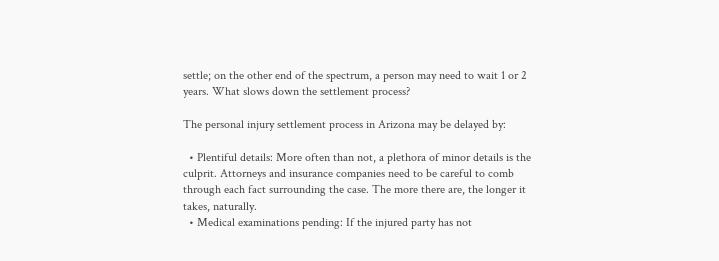settle; on the other end of the spectrum, a person may need to wait 1 or 2 years. What slows down the settlement process?

The personal injury settlement process in Arizona may be delayed by:

  • Plentiful details: More often than not, a plethora of minor details is the culprit. Attorneys and insurance companies need to be careful to comb through each fact surrounding the case. The more there are, the longer it takes, naturally.
  • Medical examinations pending: If the injured party has not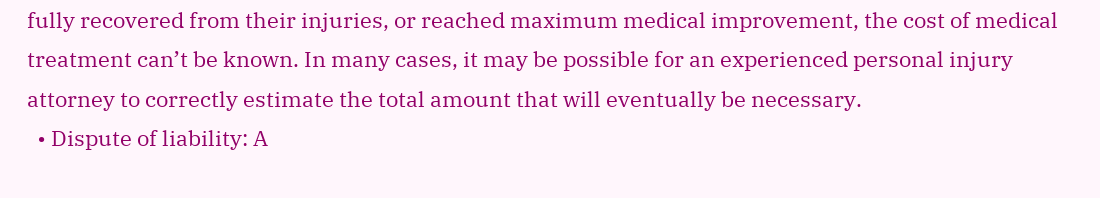fully recovered from their injuries, or reached maximum medical improvement, the cost of medical treatment can’t be known. In many cases, it may be possible for an experienced personal injury attorney to correctly estimate the total amount that will eventually be necessary.
  • Dispute of liability: A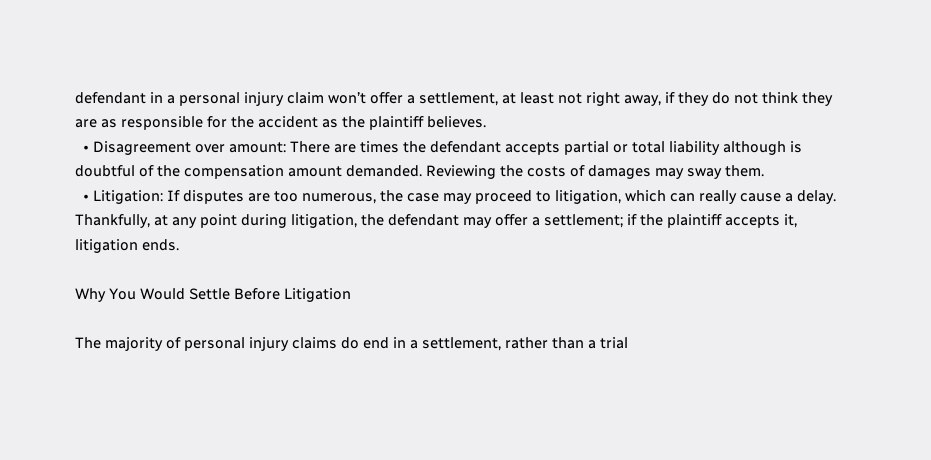defendant in a personal injury claim won’t offer a settlement, at least not right away, if they do not think they are as responsible for the accident as the plaintiff believes.
  • Disagreement over amount: There are times the defendant accepts partial or total liability although is doubtful of the compensation amount demanded. Reviewing the costs of damages may sway them.
  • Litigation: If disputes are too numerous, the case may proceed to litigation, which can really cause a delay. Thankfully, at any point during litigation, the defendant may offer a settlement; if the plaintiff accepts it, litigation ends.

Why You Would Settle Before Litigation

The majority of personal injury claims do end in a settlement, rather than a trial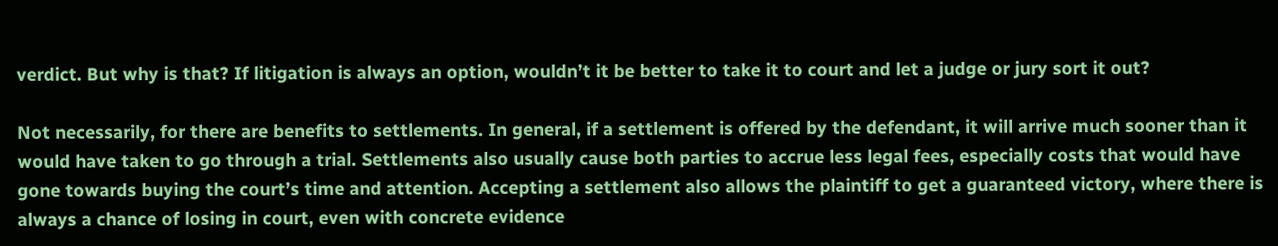verdict. But why is that? If litigation is always an option, wouldn’t it be better to take it to court and let a judge or jury sort it out?

Not necessarily, for there are benefits to settlements. In general, if a settlement is offered by the defendant, it will arrive much sooner than it would have taken to go through a trial. Settlements also usually cause both parties to accrue less legal fees, especially costs that would have gone towards buying the court’s time and attention. Accepting a settlement also allows the plaintiff to get a guaranteed victory, where there is always a chance of losing in court, even with concrete evidence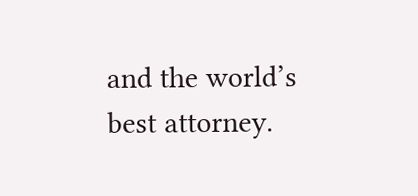and the world’s best attorney.